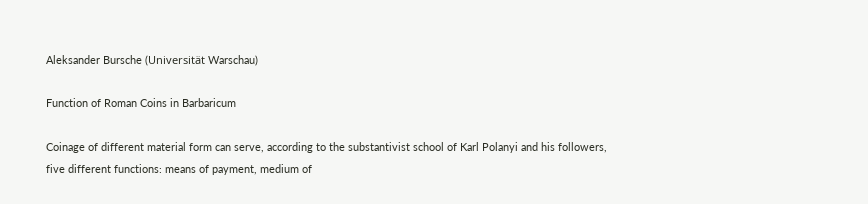Aleksander Bursche (Universität Warschau)

Function of Roman Coins in Barbaricum

Coinage of different material form can serve, according to the substantivist school of Karl Polanyi and his followers, five different functions: means of payment, medium of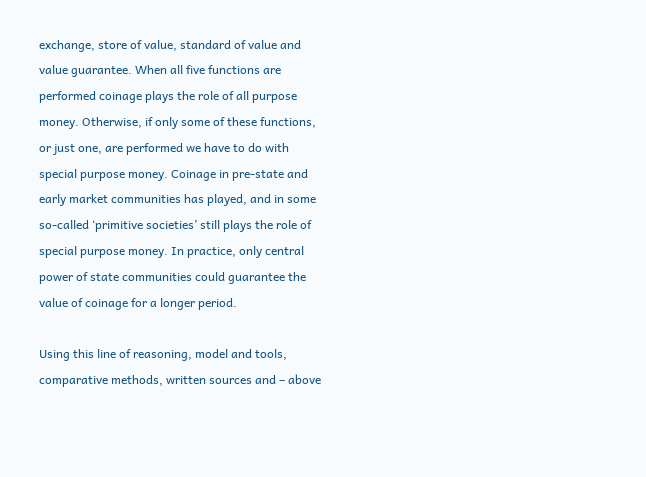exchange, store of value, standard of value and value guarantee. When all five functions are performed coinage plays the role of all purpose money. Otherwise, if only some of these functions, or just one, are performed we have to do with special purpose money. Coinage in pre-state and early market communities has played, and in some so-called ‘primitive societies’ still plays the role of special purpose money. In practice, only central power of state communities could guarantee the value of coinage for a longer period.

Using this line of reasoning, model and tools, comparative methods, written sources and – above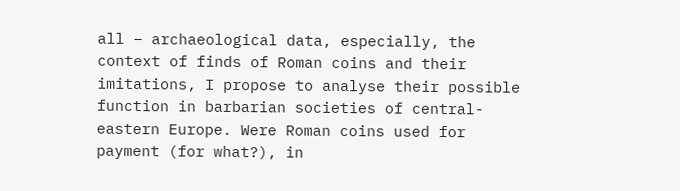all – archaeological data, especially, the context of finds of Roman coins and their imitations, I propose to analyse their possible function in barbarian societies of central-eastern Europe. Were Roman coins used for payment (for what?), in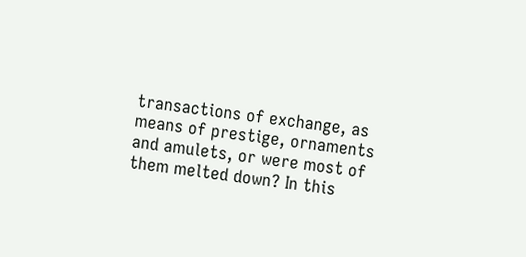transactions of exchange, as means of prestige, ornaments and amulets, or were most of them melted down? In this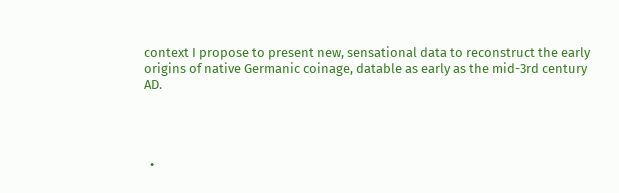context I propose to present new, sensational data to reconstruct the early origins of native Germanic coinage, datable as early as the mid-3rd century AD.




  •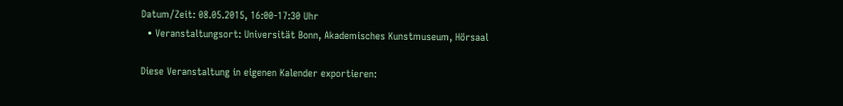Datum/Zeit: 08.05.2015, 16:00-17:30 Uhr
  • Veranstaltungsort: Universität Bonn, Akademisches Kunstmuseum, Hörsaal

Diese Veranstaltung in eigenen Kalender exportieren: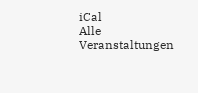iCal
Alle Veranstaltungen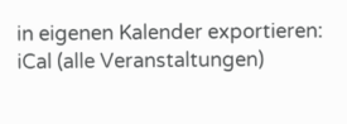in eigenen Kalender exportieren: iCal (alle Veranstaltungen)